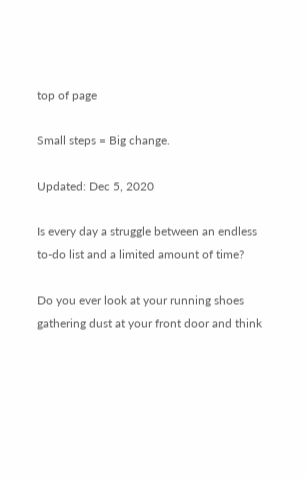top of page

Small steps = Big change.

Updated: Dec 5, 2020

Is every day a struggle between an endless to-do list and a limited amount of time?

Do you ever look at your running shoes gathering dust at your front door and think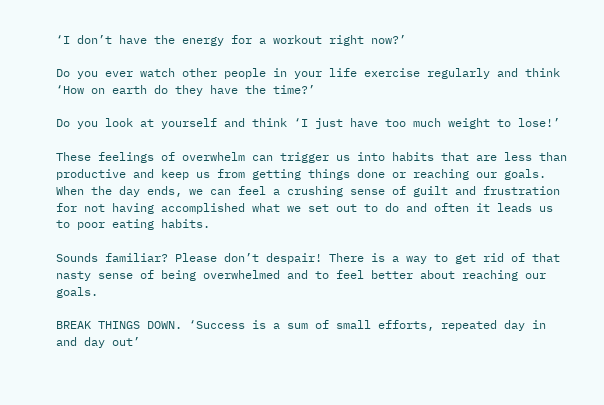‘I don’t have the energy for a workout right now?’

Do you ever watch other people in your life exercise regularly and think ‘How on earth do they have the time?’

Do you look at yourself and think ‘I just have too much weight to lose!’

These feelings of overwhelm can trigger us into habits that are less than productive and keep us from getting things done or reaching our goals. When the day ends, we can feel a crushing sense of guilt and frustration for not having accomplished what we set out to do and often it leads us to poor eating habits.

Sounds familiar? Please don’t despair! There is a way to get rid of that nasty sense of being overwhelmed and to feel better about reaching our goals.

BREAK THINGS DOWN. ‘Success is a sum of small efforts, repeated day in and day out’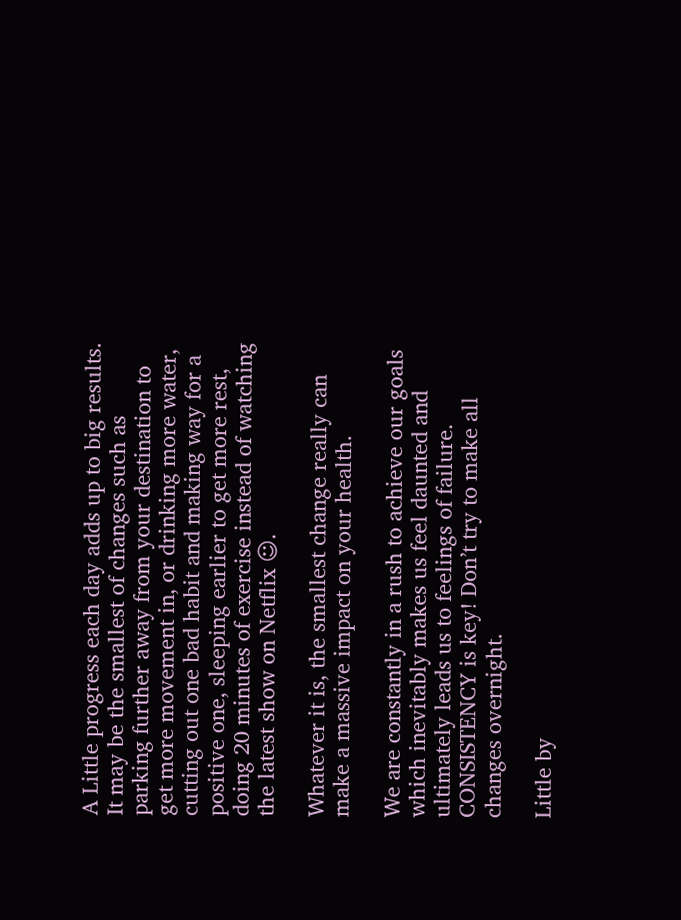A Little progress each day adds up to big results. It may be the smallest of changes such as parking further away from your destination to get more movement in, or drinking more water, cutting out one bad habit and making way for a positive one, sleeping earlier to get more rest, doing 20 minutes of exercise instead of watching the latest show on Netflix ☺.

Whatever it is, the smallest change really can make a massive impact on your health.

We are constantly in a rush to achieve our goals which inevitably makes us feel daunted and ultimately leads us to feelings of failure. CONSISTENCY is key! Don’t try to make all changes overnight.

Little by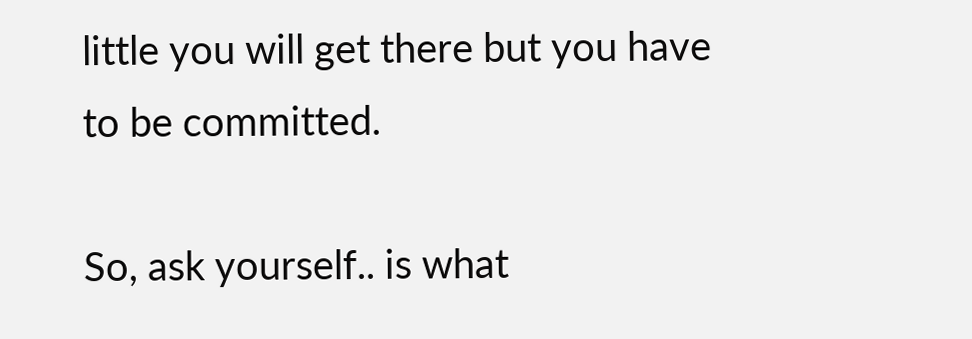little you will get there but you have to be committed.

So, ask yourself.. is what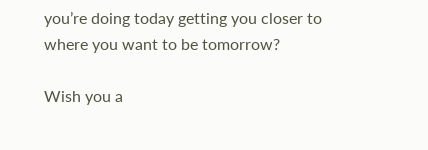you’re doing today getting you closer to where you want to be tomorrow?

Wish you a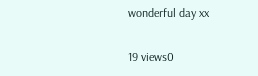wonderful day xx

19 views0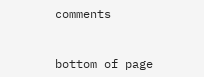comments


bottom of page